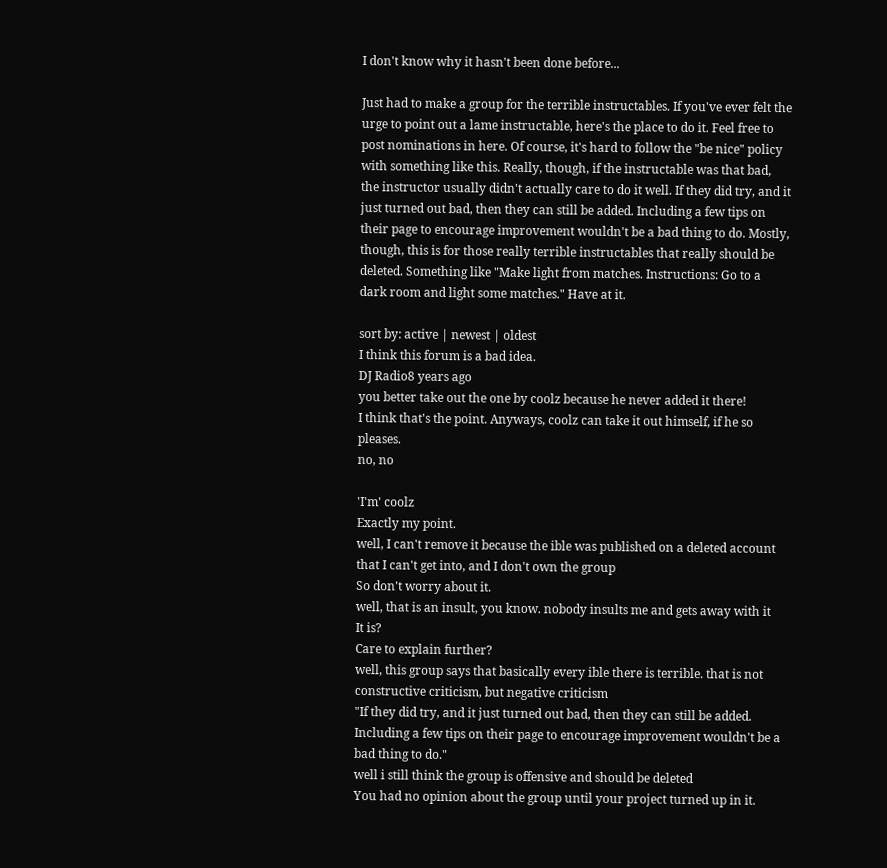I don't know why it hasn't been done before...

Just had to make a group for the terrible instructables. If you've ever felt the urge to point out a lame instructable, here's the place to do it. Feel free to post nominations in here. Of course, it's hard to follow the "be nice" policy with something like this. Really, though, if the instructable was that bad, the instructor usually didn't actually care to do it well. If they did try, and it just turned out bad, then they can still be added. Including a few tips on their page to encourage improvement wouldn't be a bad thing to do. Mostly, though, this is for those really terrible instructables that really should be deleted. Something like "Make light from matches. Instructions: Go to a dark room and light some matches." Have at it.

sort by: active | newest | oldest
I think this forum is a bad idea.
DJ Radio8 years ago
you better take out the one by coolz because he never added it there!
I think that's the point. Anyways, coolz can take it out himself, if he so pleases.
no, no

'I'm' coolz
Exactly my point.
well, I can't remove it because the ible was published on a deleted account that I can't get into, and I don't own the group
So don't worry about it.
well, that is an insult, you know. nobody insults me and gets away with it
It is?
Care to explain further?
well, this group says that basically every ible there is terrible. that is not constructive criticism, but negative criticism
"If they did try, and it just turned out bad, then they can still be added. Including a few tips on their page to encourage improvement wouldn't be a bad thing to do."
well i still think the group is offensive and should be deleted
You had no opinion about the group until your project turned up in it.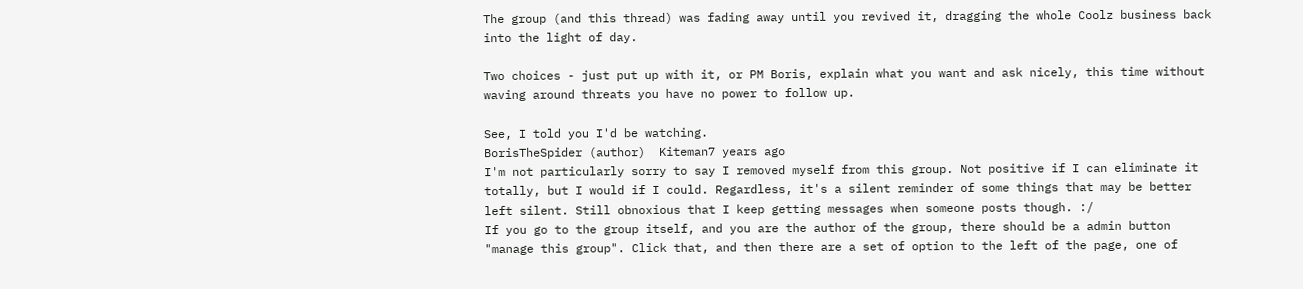The group (and this thread) was fading away until you revived it, dragging the whole Coolz business back into the light of day.

Two choices - just put up with it, or PM Boris, explain what you want and ask nicely, this time without waving around threats you have no power to follow up.

See, I told you I'd be watching.
BorisTheSpider (author)  Kiteman7 years ago
I'm not particularly sorry to say I removed myself from this group. Not positive if I can eliminate it totally, but I would if I could. Regardless, it's a silent reminder of some things that may be better left silent. Still obnoxious that I keep getting messages when someone posts though. :/
If you go to the group itself, and you are the author of the group, there should be a admin button "manage this group". Click that, and then there are a set of option to the left of the page, one of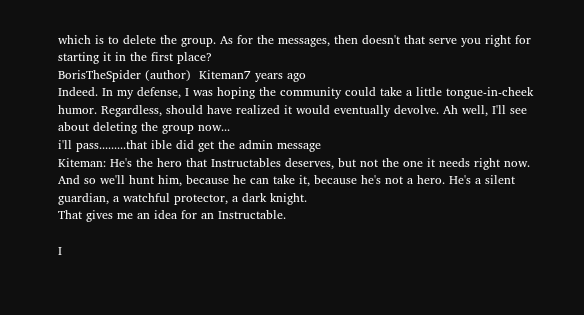which is to delete the group. As for the messages, then doesn't that serve you right for starting it in the first place?
BorisTheSpider (author)  Kiteman7 years ago
Indeed. In my defense, I was hoping the community could take a little tongue-in-cheek humor. Regardless, should have realized it would eventually devolve. Ah well, I'll see about deleting the group now...
i'll pass.........that ible did get the admin message
Kiteman: He's the hero that Instructables deserves, but not the one it needs right now. And so we'll hunt him, because he can take it, because he's not a hero. He's a silent guardian, a watchful protector, a dark knight.
That gives me an idea for an Instructable.

I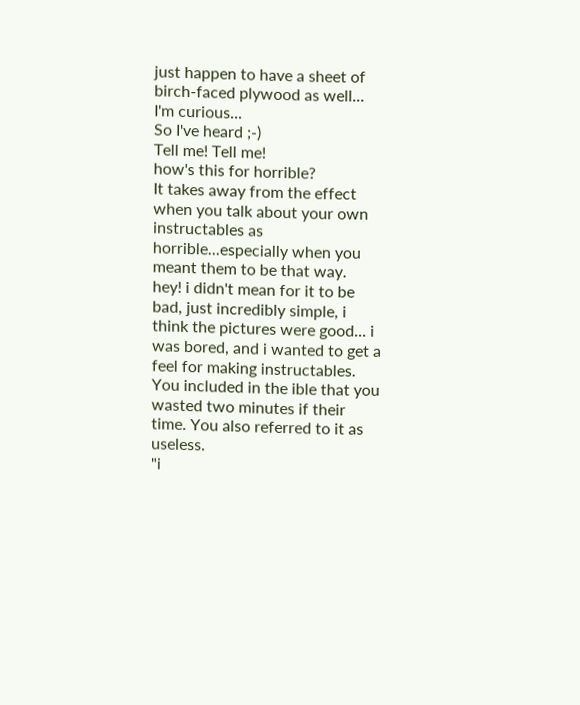just happen to have a sheet of birch-faced plywood as well...
I'm curious...
So I've heard ;-)
Tell me! Tell me!
how's this for horrible?
It takes away from the effect when you talk about your own instructables as horrible...especially when you meant them to be that way.
hey! i didn't mean for it to be bad, just incredibly simple, i think the pictures were good... i was bored, and i wanted to get a feel for making instructables.
You included in the ible that you wasted two minutes if their time. You also referred to it as useless.
"i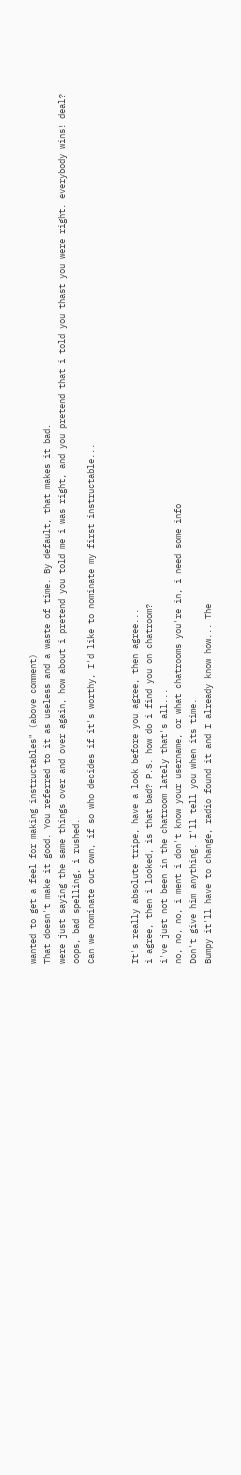wanted to get a feel for making instructables" (above comment)
That doesn't make it good. You referred to it as useless and a waste of time. By default, that makes it bad.
were just saying the same things over and over again, how about i pretend you told me i was right, and you pretend that i told you thast you were right. everybody wins! deal?
oops, bad spelling, i rushed.
Can we nominate out own, if so who decides if it's worthy, I'd like to nominate my first instructable...


It's really absolute tripe, have a look before you agree, then agree...
i agree, then i looked, is that bad? P.S. how do i find you on chatroom?
i've just not been in the chatroom lately that's all...
no, no, no, i ment i don't know your username, or what chatrooms you're in, i need some info
Don't give him anything. I'll tell you when its time.
Bumpy it'll have to change, radio found it and I already know how... The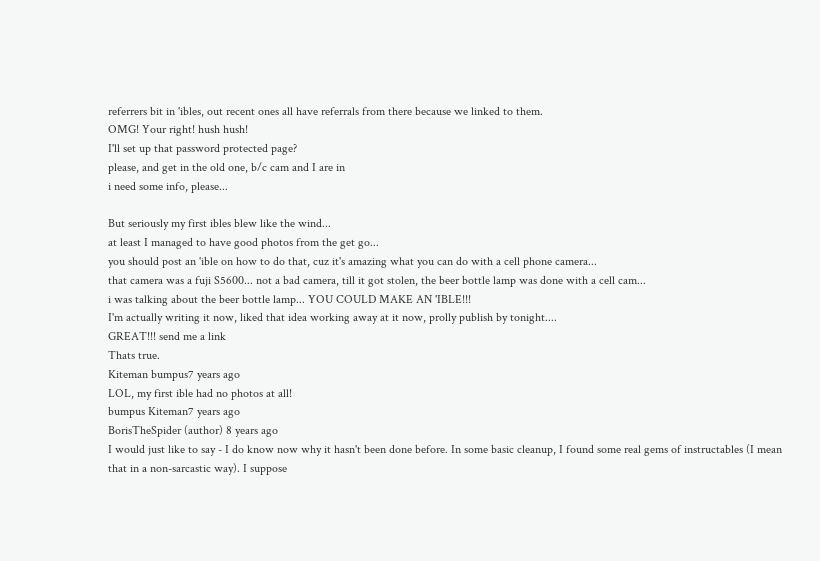referrers bit in 'ibles, out recent ones all have referrals from there because we linked to them.
OMG! Your right! hush hush!
I'll set up that password protected page?
please, and get in the old one, b/c cam and I are in
i need some info, please...

But seriously my first ibles blew like the wind...
at least I managed to have good photos from the get go...
you should post an 'ible on how to do that, cuz it's amazing what you can do with a cell phone camera...
that camera was a fuji S5600... not a bad camera, till it got stolen, the beer bottle lamp was done with a cell cam...
i was talking about the beer bottle lamp... YOU COULD MAKE AN 'IBLE!!!
I'm actually writing it now, liked that idea working away at it now, prolly publish by tonight....
GREAT!!! send me a link
Thats true.
Kiteman bumpus7 years ago
LOL, my first ible had no photos at all!
bumpus Kiteman7 years ago
BorisTheSpider (author) 8 years ago
I would just like to say - I do know now why it hasn't been done before. In some basic cleanup, I found some real gems of instructables (I mean that in a non-sarcastic way). I suppose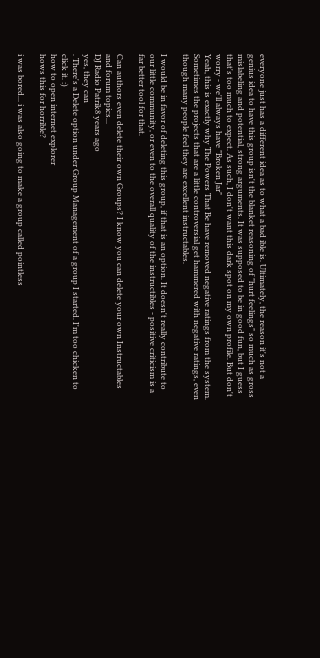everyone just has a different idea as to what a bad ible is. Ultimately, the reason it's not a genius idea to have this group isn't the blanket reasoning of "hurt feelings" so much as gross mislabeling and potential, strong arguments. It was supposed to be in good fun, but I guess that's too much to expect. As such, I don't want this dark spot on my own profile. But don't worry - we'll always have "Broken Jar"
Yeah, this is exactly why The Powers That Be have removed negative ratings from the system. Sometimes the projects that are a little controversial get hammered with negative ratings, even though many people feel they are excellent instructables.

I would be in favor of deleting this group, if that is an option. It doesn't really contribute to our little community, or even to the overall quality of the instructibles - positive criticism is a far better tool for that.

Can authors even delete their own Groups? I know you can delete your own Instructables and forum topics...
DJ Radio Patrik8 years ago
yes, they can
. There's a Delete option under Group Management of a group I started. I'm too chicken to click it. :)
how to open internet explorer
hows this for horrible?

i was bored... i was also going to make a group called pointless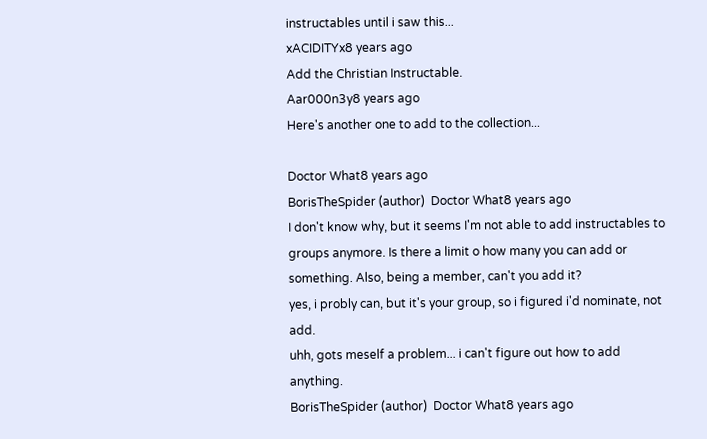instructables until i saw this...
xACIDITYx8 years ago
Add the Christian Instructable.
Aar000n3y8 years ago
Here's another one to add to the collection...

Doctor What8 years ago
BorisTheSpider (author)  Doctor What8 years ago
I don't know why, but it seems I'm not able to add instructables to groups anymore. Is there a limit o how many you can add or something. Also, being a member, can't you add it?
yes, i probly can, but it's your group, so i figured i'd nominate, not add.
uhh, gots meself a problem... i can't figure out how to add anything.
BorisTheSpider (author)  Doctor What8 years ago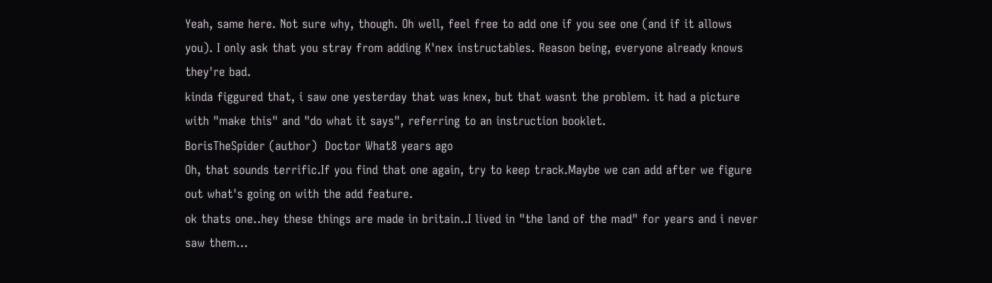Yeah, same here. Not sure why, though. Oh well, feel free to add one if you see one (and if it allows you). I only ask that you stray from adding K'nex instructables. Reason being, everyone already knows they're bad.
kinda figgured that, i saw one yesterday that was knex, but that wasnt the problem. it had a picture with "make this" and "do what it says", referring to an instruction booklet.
BorisTheSpider (author)  Doctor What8 years ago
Oh, that sounds terrific.If you find that one again, try to keep track.Maybe we can add after we figure out what's going on with the add feature.
ok thats one..hey these things are made in britain..I lived in "the land of the mad" for years and i never saw them...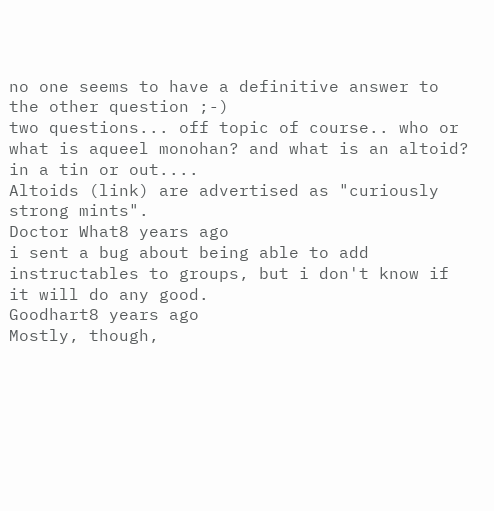no one seems to have a definitive answer to the other question ;-)
two questions... off topic of course.. who or what is aqueel monohan? and what is an altoid? in a tin or out....
Altoids (link) are advertised as "curiously strong mints".
Doctor What8 years ago
i sent a bug about being able to add instructables to groups, but i don't know if it will do any good.
Goodhart8 years ago
Mostly, though,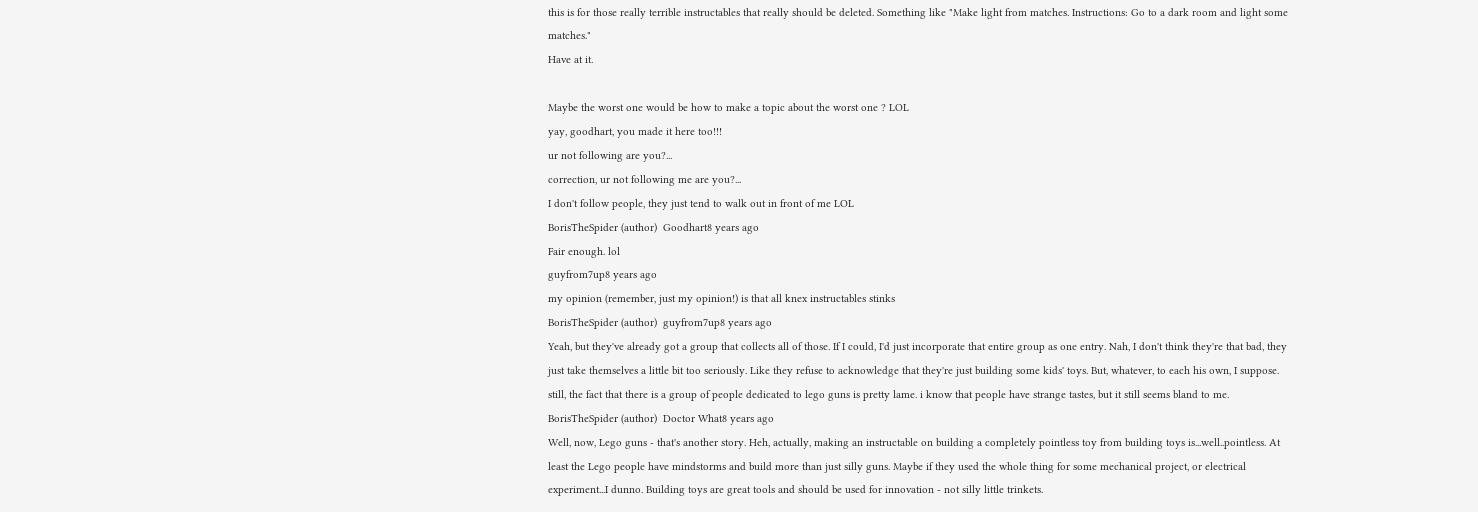this is for those really terrible instructables that really should be deleted. Something like "Make light from matches. Instructions: Go to a dark room and light some matches."
Have at it.

Maybe the worst one would be how to make a topic about the worst one ? LOL
yay, goodhart, you made it here too!!!
ur not following are you?...
correction, ur not following me are you?...
I don't follow people, they just tend to walk out in front of me LOL
BorisTheSpider (author)  Goodhart8 years ago
Fair enough. lol
guyfrom7up8 years ago
my opinion (remember, just my opinion!) is that all knex instructables stinks
BorisTheSpider (author)  guyfrom7up8 years ago
Yeah, but they've already got a group that collects all of those. If I could, I'd just incorporate that entire group as one entry. Nah, I don't think they're that bad, they just take themselves a little bit too seriously. Like they refuse to acknowledge that they're just building some kids' toys. But, whatever, to each his own, I suppose.
still, the fact that there is a group of people dedicated to lego guns is pretty lame. i know that people have strange tastes, but it still seems bland to me.
BorisTheSpider (author)  Doctor What8 years ago
Well, now, Lego guns - that's another story. Heh, actually, making an instructable on building a completely pointless toy from building toys is...well..pointless. At least the Lego people have mindstorms and build more than just silly guns. Maybe if they used the whole thing for some mechanical project, or electrical experiment...I dunno. Building toys are great tools and should be used for innovation - not silly little trinkets.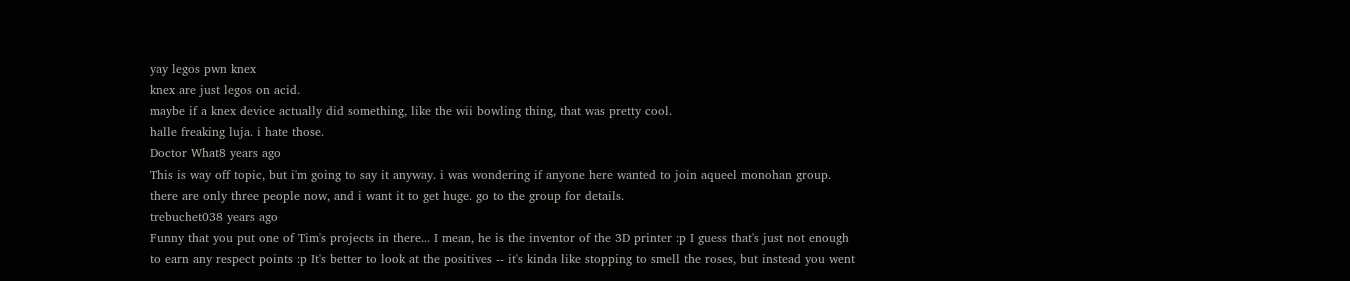yay legos pwn knex
knex are just legos on acid.
maybe if a knex device actually did something, like the wii bowling thing, that was pretty cool.
halle freaking luja. i hate those.
Doctor What8 years ago
This is way off topic, but i'm going to say it anyway. i was wondering if anyone here wanted to join aqueel monohan group. there are only three people now, and i want it to get huge. go to the group for details.
trebuchet038 years ago
Funny that you put one of Tim's projects in there... I mean, he is the inventor of the 3D printer :p I guess that's just not enough to earn any respect points :p It's better to look at the positives -- it's kinda like stopping to smell the roses, but instead you went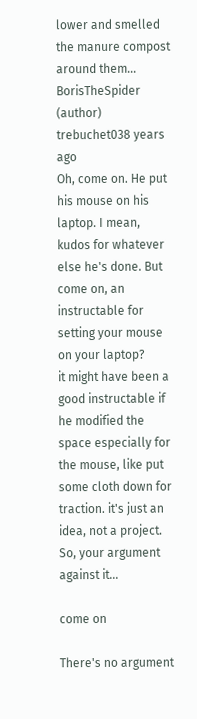lower and smelled the manure compost around them...
BorisTheSpider (author)  trebuchet038 years ago
Oh, come on. He put his mouse on his laptop. I mean, kudos for whatever else he's done. But come on, an instructable for setting your mouse on your laptop?
it might have been a good instructable if he modified the space especially for the mouse, like put some cloth down for traction. it's just an idea, not a project.
So, your argument against it...

come on

There's no argument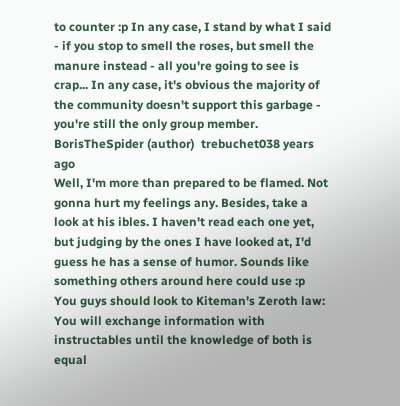to counter :p In any case, I stand by what I said - if you stop to smell the roses, but smell the manure instead - all you're going to see is crap... In any case, it's obvious the majority of the community doesn't support this garbage - you're still the only group member.
BorisTheSpider (author)  trebuchet038 years ago
Well, I'm more than prepared to be flamed. Not gonna hurt my feelings any. Besides, take a look at his ibles. I haven't read each one yet, but judging by the ones I have looked at, I'd guess he has a sense of humor. Sounds like something others around here could use :p
You guys should look to Kiteman's Zeroth law:
You will exchange information with instructables until the knowledge of both is equal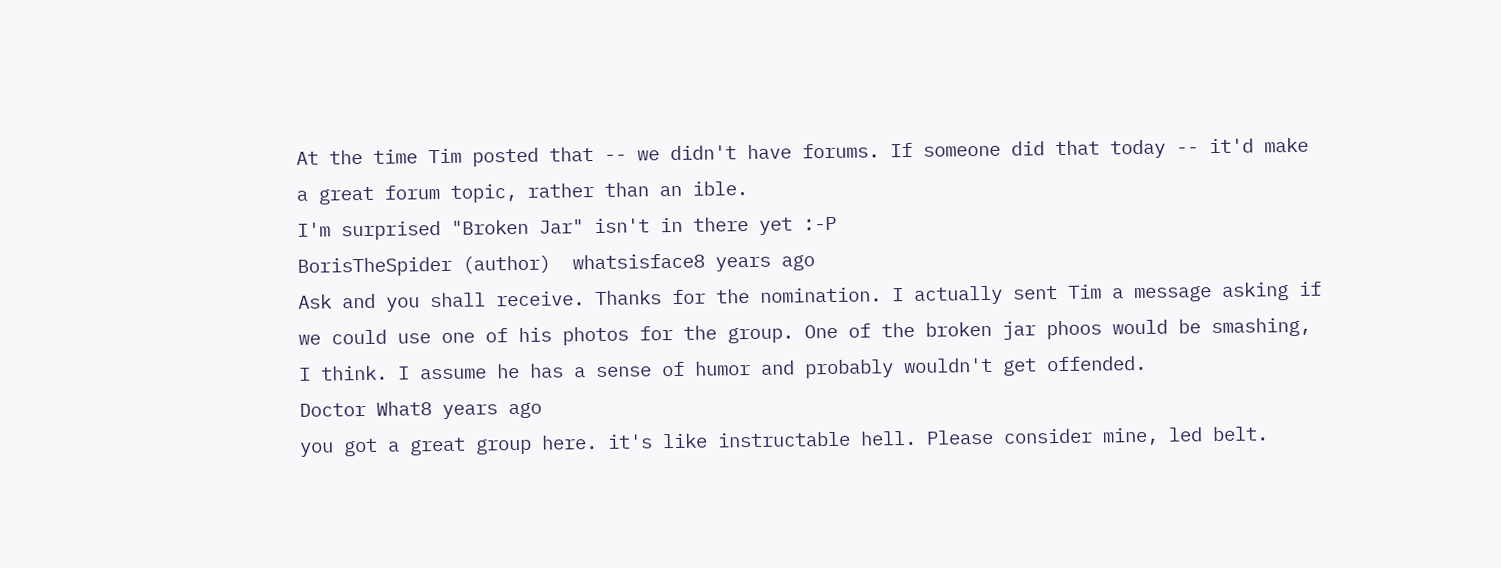At the time Tim posted that -- we didn't have forums. If someone did that today -- it'd make a great forum topic, rather than an ible.
I'm surprised "Broken Jar" isn't in there yet :-P
BorisTheSpider (author)  whatsisface8 years ago
Ask and you shall receive. Thanks for the nomination. I actually sent Tim a message asking if we could use one of his photos for the group. One of the broken jar phoos would be smashing, I think. I assume he has a sense of humor and probably wouldn't get offended.
Doctor What8 years ago
you got a great group here. it's like instructable hell. Please consider mine, led belt.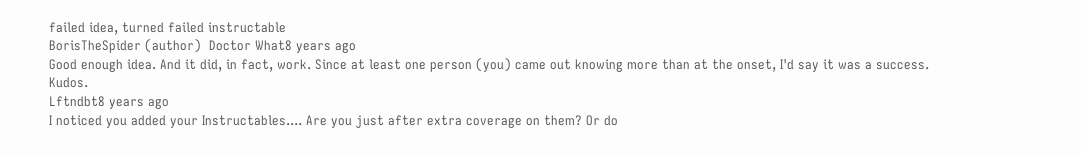failed idea, turned failed instructable
BorisTheSpider (author)  Doctor What8 years ago
Good enough idea. And it did, in fact, work. Since at least one person (you) came out knowing more than at the onset, I'd say it was a success. Kudos.
Lftndbt8 years ago
I noticed you added your Instructables.... Are you just after extra coverage on them? Or do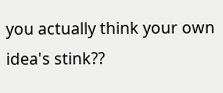you actually think your own idea's stink??